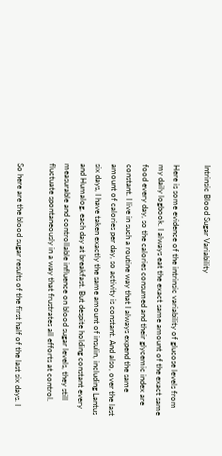Intrinsic Blood Sugar Variability

Here is some evidence of the intrinsic variability of glucose levels from my daily logbook. I always eat the exact same amount of the exact same food every day, so the calories consumed and their glycemic index are constant. I live in such a routine way that I always expend the same amount of calories per day, so activity is constant. And also, over the last six days, I have taken exactly the same amount of insulin, including Lantus and Humalog, each day at breakfast. But despite holding constant every measurable and controllable influence on blood sugar levels, they still fluctuate spontaneously in a way that frustrates all efforts at control.

So here are the blood sugar results of the first half of the last six days. I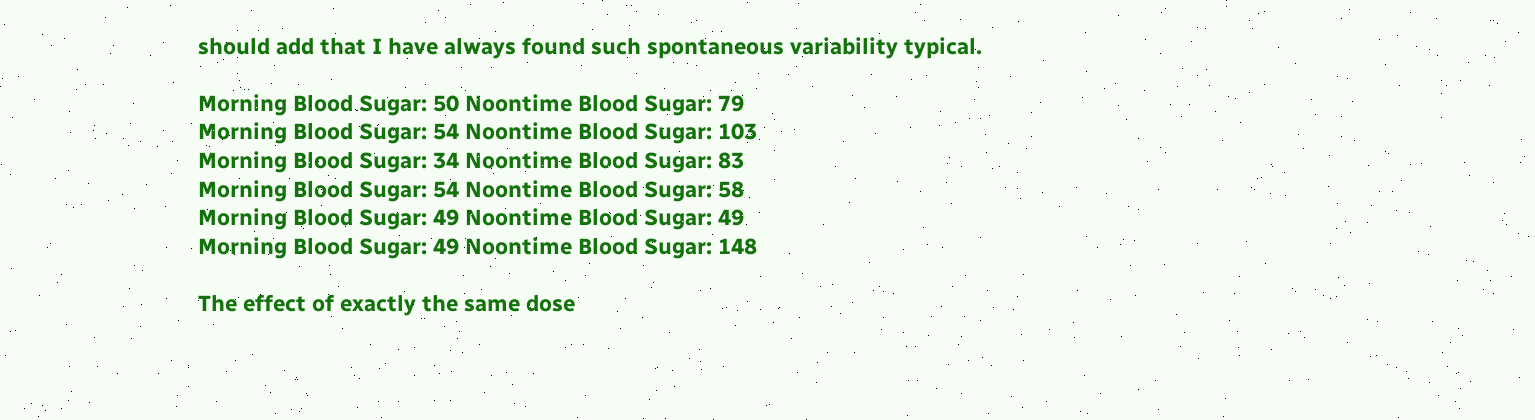should add that I have always found such spontaneous variability typical.

Morning Blood Sugar: 50 Noontime Blood Sugar: 79
Morning Blood Sugar: 54 Noontime Blood Sugar: 103
Morning Blood Sugar: 34 Noontime Blood Sugar: 83
Morning Blood Sugar: 54 Noontime Blood Sugar: 58
Morning Blood Sugar: 49 Noontime Blood Sugar: 49
Morning Blood Sugar: 49 Noontime Blood Sugar: 148

The effect of exactly the same dose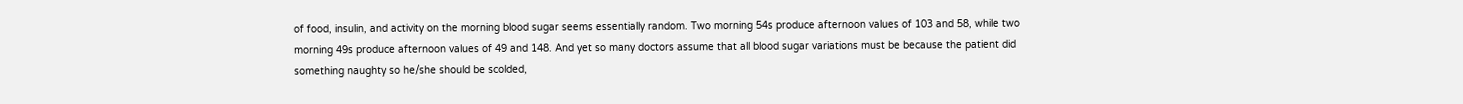of food, insulin, and activity on the morning blood sugar seems essentially random. Two morning 54s produce afternoon values of 103 and 58, while two morning 49s produce afternoon values of 49 and 148. And yet so many doctors assume that all blood sugar variations must be because the patient did something naughty so he/she should be scolded,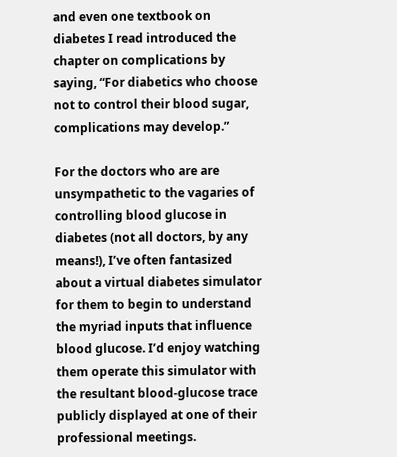and even one textbook on diabetes I read introduced the chapter on complications by saying, “For diabetics who choose not to control their blood sugar, complications may develop.”

For the doctors who are are unsympathetic to the vagaries of controlling blood glucose in diabetes (not all doctors, by any means!), I’ve often fantasized about a virtual diabetes simulator for them to begin to understand the myriad inputs that influence blood glucose. I’d enjoy watching them operate this simulator with the resultant blood-glucose trace publicly displayed at one of their professional meetings.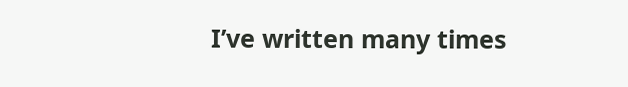I’ve written many times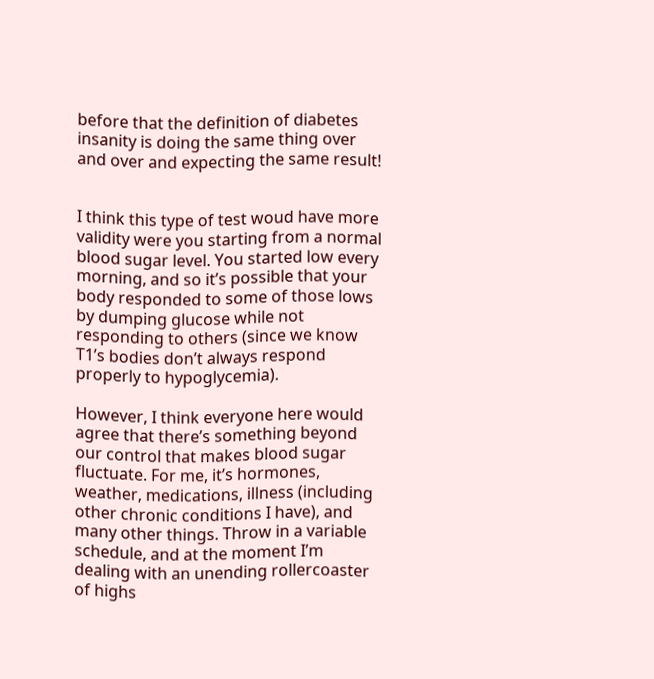before that the definition of diabetes insanity is doing the same thing over and over and expecting the same result!


I think this type of test woud have more validity were you starting from a normal blood sugar level. You started low every morning, and so it’s possible that your body responded to some of those lows by dumping glucose while not responding to others (since we know T1’s bodies don’t always respond properly to hypoglycemia).

However, I think everyone here would agree that there’s something beyond our control that makes blood sugar fluctuate. For me, it’s hormones, weather, medications, illness (including other chronic conditions I have), and many other things. Throw in a variable schedule, and at the moment I’m dealing with an unending rollercoaster of highs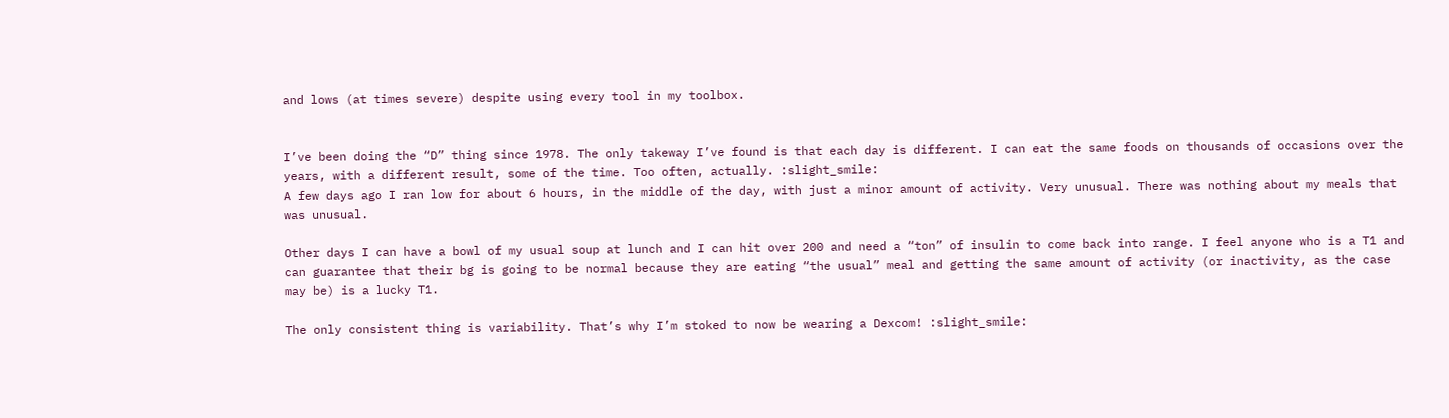and lows (at times severe) despite using every tool in my toolbox.


I’ve been doing the “D” thing since 1978. The only takeway I’ve found is that each day is different. I can eat the same foods on thousands of occasions over the years, with a different result, some of the time. Too often, actually. :slight_smile:
A few days ago I ran low for about 6 hours, in the middle of the day, with just a minor amount of activity. Very unusual. There was nothing about my meals that was unusual.

Other days I can have a bowl of my usual soup at lunch and I can hit over 200 and need a “ton” of insulin to come back into range. I feel anyone who is a T1 and can guarantee that their bg is going to be normal because they are eating “the usual” meal and getting the same amount of activity (or inactivity, as the case may be) is a lucky T1.

The only consistent thing is variability. That’s why I’m stoked to now be wearing a Dexcom! :slight_smile: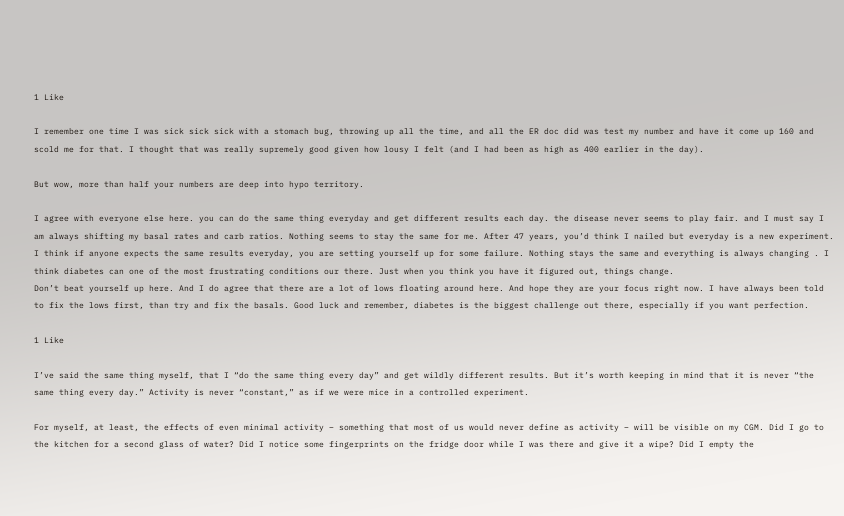1 Like

I remember one time I was sick sick sick with a stomach bug, throwing up all the time, and all the ER doc did was test my number and have it come up 160 and scold me for that. I thought that was really supremely good given how lousy I felt (and I had been as high as 400 earlier in the day).

But wow, more than half your numbers are deep into hypo territory.

I agree with everyone else here. you can do the same thing everyday and get different results each day. the disease never seems to play fair. and I must say I am always shifting my basal rates and carb ratios. Nothing seems to stay the same for me. After 47 years, you’d think I nailed but everyday is a new experiment. I think if anyone expects the same results everyday, you are setting yourself up for some failure. Nothing stays the same and everything is always changing . I think diabetes can one of the most frustrating conditions our there. Just when you think you have it figured out, things change.
Don’t beat yourself up here. And I do agree that there are a lot of lows floating around here. And hope they are your focus right now. I have always been told to fix the lows first, than try and fix the basals. Good luck and remember, diabetes is the biggest challenge out there, especially if you want perfection.

1 Like

I’ve said the same thing myself, that I “do the same thing every day” and get wildly different results. But it’s worth keeping in mind that it is never “the same thing every day.” Activity is never “constant,” as if we were mice in a controlled experiment.

For myself, at least, the effects of even minimal activity – something that most of us would never define as activity – will be visible on my CGM. Did I go to the kitchen for a second glass of water? Did I notice some fingerprints on the fridge door while I was there and give it a wipe? Did I empty the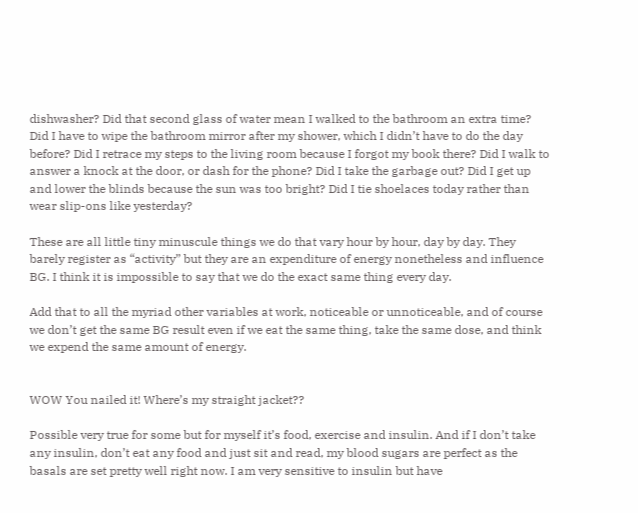dishwasher? Did that second glass of water mean I walked to the bathroom an extra time? Did I have to wipe the bathroom mirror after my shower, which I didn’t have to do the day before? Did I retrace my steps to the living room because I forgot my book there? Did I walk to answer a knock at the door, or dash for the phone? Did I take the garbage out? Did I get up and lower the blinds because the sun was too bright? Did I tie shoelaces today rather than wear slip-ons like yesterday?

These are all little tiny minuscule things we do that vary hour by hour, day by day. They barely register as “activity” but they are an expenditure of energy nonetheless and influence BG. I think it is impossible to say that we do the exact same thing every day.

Add that to all the myriad other variables at work, noticeable or unnoticeable, and of course we don’t get the same BG result even if we eat the same thing, take the same dose, and think we expend the same amount of energy.


WOW You nailed it! Where’s my straight jacket??

Possible very true for some but for myself it’s food, exercise and insulin. And if I don’t take any insulin, don’t eat any food and just sit and read, my blood sugars are perfect as the basals are set pretty well right now. I am very sensitive to insulin but have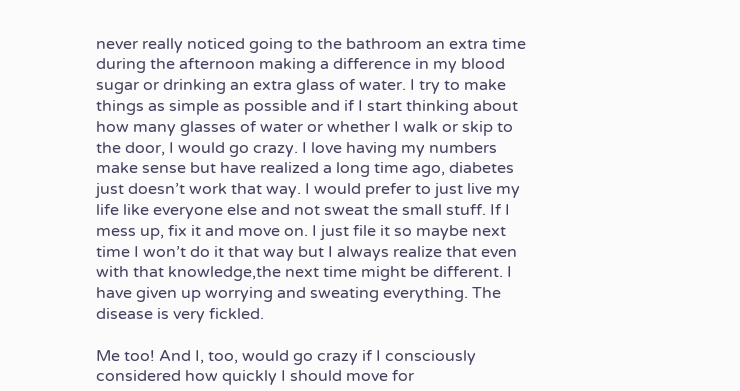never really noticed going to the bathroom an extra time during the afternoon making a difference in my blood sugar or drinking an extra glass of water. I try to make things as simple as possible and if I start thinking about how many glasses of water or whether I walk or skip to the door, I would go crazy. I love having my numbers make sense but have realized a long time ago, diabetes just doesn’t work that way. I would prefer to just live my life like everyone else and not sweat the small stuff. If I mess up, fix it and move on. I just file it so maybe next time I won’t do it that way but I always realize that even with that knowledge,the next time might be different. I have given up worrying and sweating everything. The disease is very fickled.

Me too! And I, too, would go crazy if I consciously considered how quickly I should move for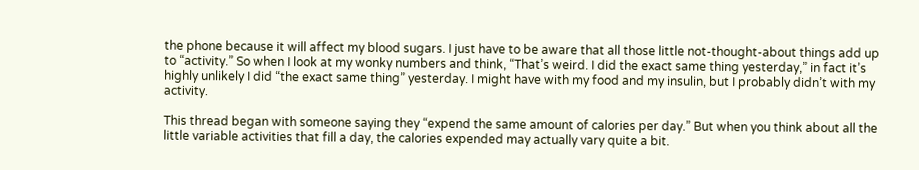the phone because it will affect my blood sugars. I just have to be aware that all those little not-thought-about things add up to “activity.” So when I look at my wonky numbers and think, “That’s weird. I did the exact same thing yesterday,” in fact it’s highly unlikely I did “the exact same thing” yesterday. I might have with my food and my insulin, but I probably didn’t with my activity.

This thread began with someone saying they “expend the same amount of calories per day.” But when you think about all the little variable activities that fill a day, the calories expended may actually vary quite a bit.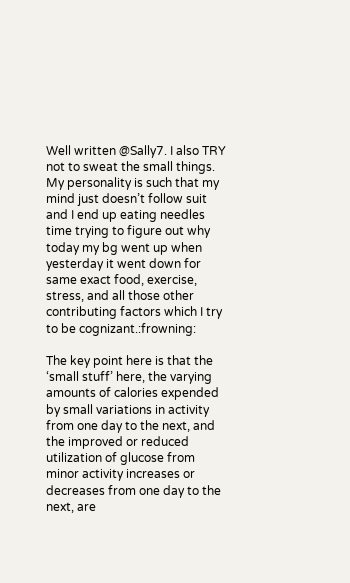Well written @Sally7. I also TRY not to sweat the small things. My personality is such that my mind just doesn’t follow suit and I end up eating needles time trying to figure out why today my bg went up when yesterday it went down for same exact food, exercise, stress, and all those other contributing factors which I try to be cognizant.:frowning:

The key point here is that the ‘small stuff’ here, the varying amounts of calories expended by small variations in activity from one day to the next, and the improved or reduced utilization of glucose from minor activity increases or decreases from one day to the next, are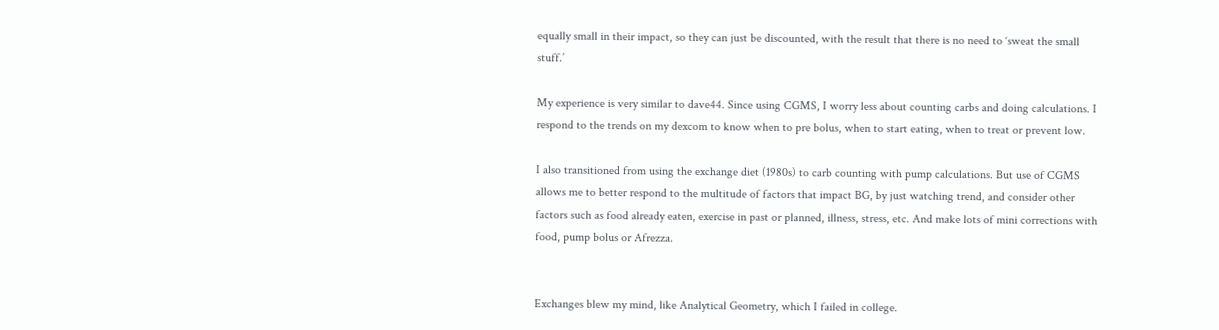equally small in their impact, so they can just be discounted, with the result that there is no need to ‘sweat the small stuff.’

My experience is very similar to dave44. Since using CGMS, I worry less about counting carbs and doing calculations. I respond to the trends on my dexcom to know when to pre bolus, when to start eating, when to treat or prevent low.

I also transitioned from using the exchange diet (1980s) to carb counting with pump calculations. But use of CGMS allows me to better respond to the multitude of factors that impact BG, by just watching trend, and consider other factors such as food already eaten, exercise in past or planned, illness, stress, etc. And make lots of mini corrections with food, pump bolus or Afrezza.


Exchanges blew my mind, like Analytical Geometry, which I failed in college.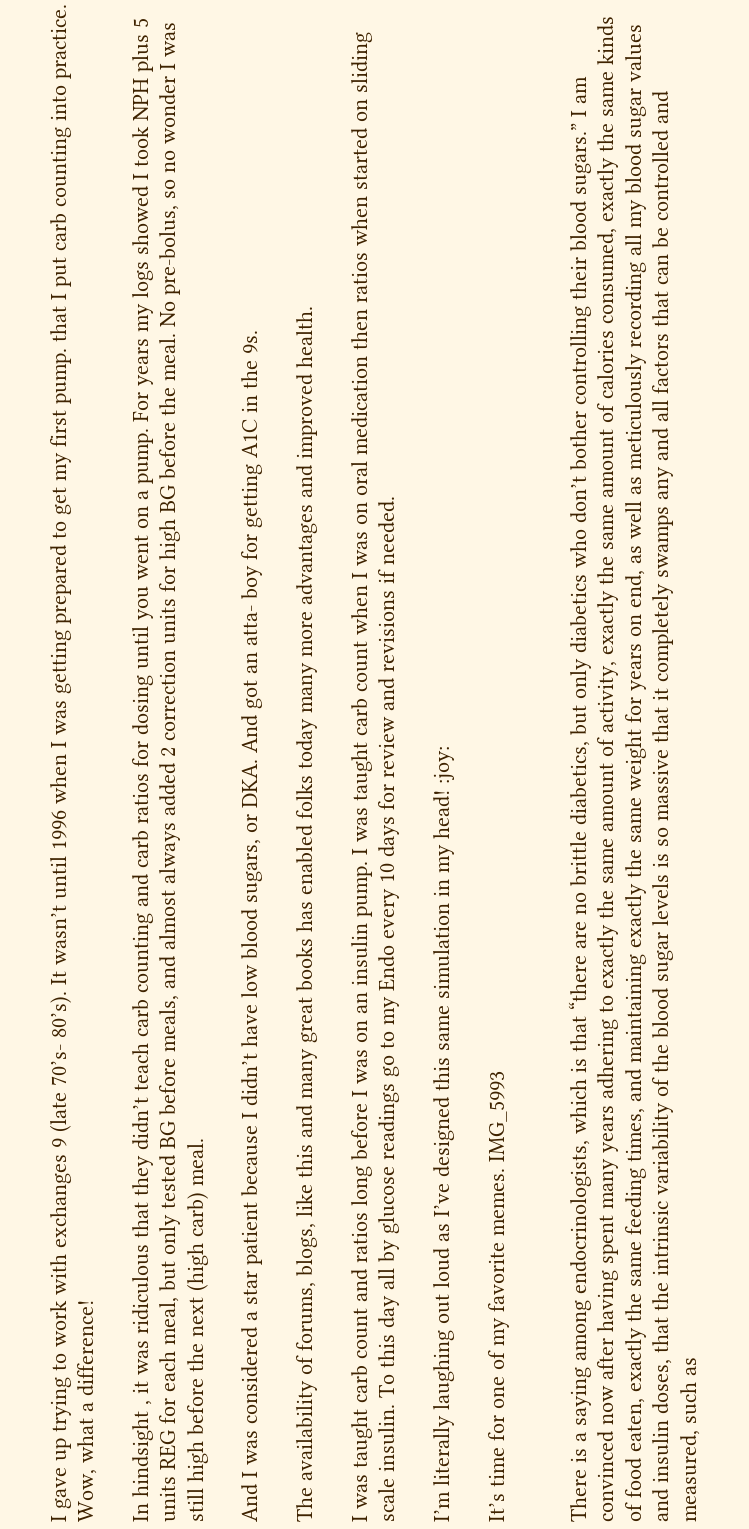I gave up trying to work with exchanges 9 (late 70’s- 80’s). It wasn’t until 1996 when I was getting prepared to get my first pump. that I put carb counting into practice. Wow, what a difference!

In hindsight , it was ridiculous that they didn’t teach carb counting and carb ratios for dosing until you went on a pump. For years my logs showed I took NPH plus 5 units REG for each meal, but only tested BG before meals, and almost always added 2 correction units for high BG before the meal. No pre-bolus, so no wonder I was still high before the next (high carb) meal.

And I was considered a star patient because I didn’t have low blood sugars, or DKA. And got an atta- boy for getting A1C in the 9s.

The availability of forums, blogs, like this and many great books has enabled folks today many more advantages and improved health.

I was taught carb count and ratios long before I was on an insulin pump. I was taught carb count when I was on oral medication then ratios when started on sliding scale insulin. To this day all by glucose readings go to my Endo every 10 days for review and revisions if needed.

I’m literally laughing out loud as I’ve designed this same simulation in my head! :joy:

It’s time for one of my favorite memes. IMG_5993


There is a saying among endocrinologists, which is that “there are no brittle diabetics, but only diabetics who don’t bother controlling their blood sugars.” I am convinced now after having spent many years adhering to exactly the same amount of activity, exactly the same amount of calories consumed, exactly the same kinds of food eaten, exactly the same feeding times, and maintaining exactly the same weight for years on end, as well as meticulously recording all my blood sugar values and insulin doses, that the intrinsic variability of the blood sugar levels is so massive that it completely swamps any and all factors that can be controlled and measured, such as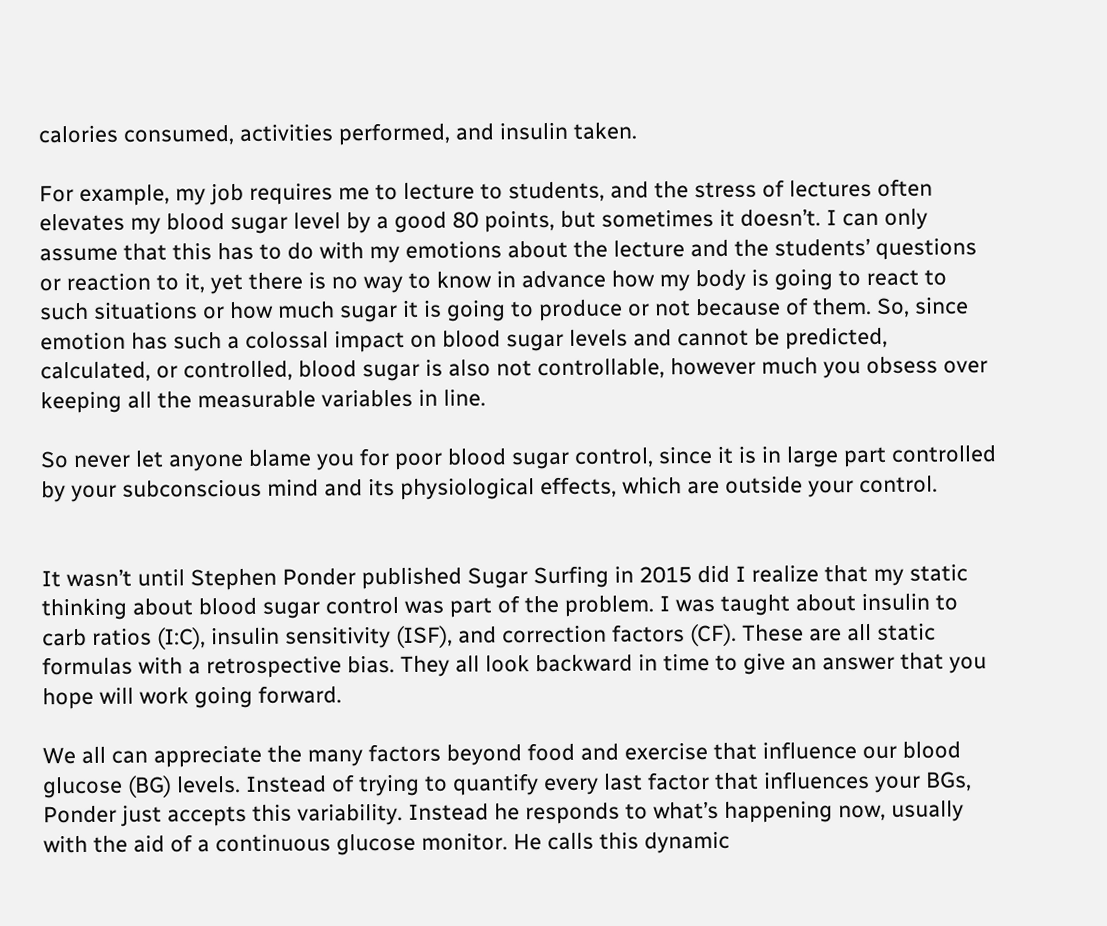calories consumed, activities performed, and insulin taken.

For example, my job requires me to lecture to students, and the stress of lectures often elevates my blood sugar level by a good 80 points, but sometimes it doesn’t. I can only assume that this has to do with my emotions about the lecture and the students’ questions or reaction to it, yet there is no way to know in advance how my body is going to react to such situations or how much sugar it is going to produce or not because of them. So, since emotion has such a colossal impact on blood sugar levels and cannot be predicted, calculated, or controlled, blood sugar is also not controllable, however much you obsess over keeping all the measurable variables in line.

So never let anyone blame you for poor blood sugar control, since it is in large part controlled by your subconscious mind and its physiological effects, which are outside your control.


It wasn’t until Stephen Ponder published Sugar Surfing in 2015 did I realize that my static thinking about blood sugar control was part of the problem. I was taught about insulin to carb ratios (I:C), insulin sensitivity (ISF), and correction factors (CF). These are all static formulas with a retrospective bias. They all look backward in time to give an answer that you hope will work going forward.

We all can appreciate the many factors beyond food and exercise that influence our blood glucose (BG) levels. Instead of trying to quantify every last factor that influences your BGs, Ponder just accepts this variability. Instead he responds to what’s happening now, usually with the aid of a continuous glucose monitor. He calls this dynamic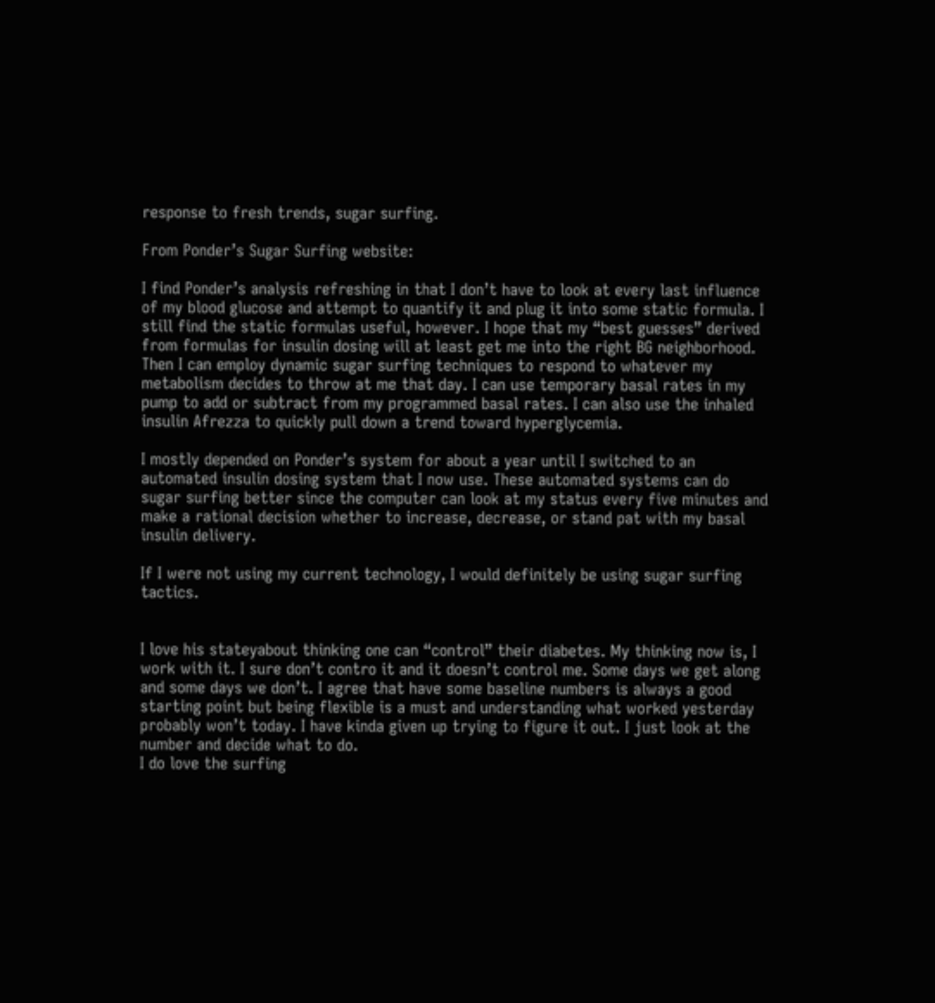response to fresh trends, sugar surfing.

From Ponder’s Sugar Surfing website:

I find Ponder’s analysis refreshing in that I don’t have to look at every last influence of my blood glucose and attempt to quantify it and plug it into some static formula. I still find the static formulas useful, however. I hope that my “best guesses” derived from formulas for insulin dosing will at least get me into the right BG neighborhood. Then I can employ dynamic sugar surfing techniques to respond to whatever my metabolism decides to throw at me that day. I can use temporary basal rates in my pump to add or subtract from my programmed basal rates. I can also use the inhaled insulin Afrezza to quickly pull down a trend toward hyperglycemia.

I mostly depended on Ponder’s system for about a year until I switched to an automated insulin dosing system that I now use. These automated systems can do sugar surfing better since the computer can look at my status every five minutes and make a rational decision whether to increase, decrease, or stand pat with my basal insulin delivery.

If I were not using my current technology, I would definitely be using sugar surfing tactics.


I love his stateyabout thinking one can “control” their diabetes. My thinking now is, I work with it. I sure don’t contro it and it doesn’t control me. Some days we get along and some days we don’t. I agree that have some baseline numbers is always a good starting point but being flexible is a must and understanding what worked yesterday probably won’t today. I have kinda given up trying to figure it out. I just look at the number and decide what to do.
I do love the surfing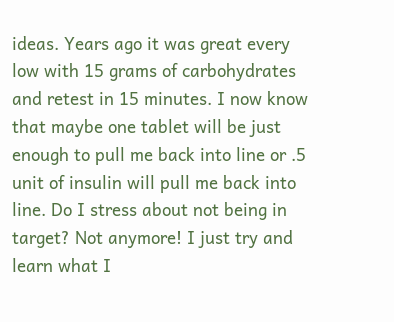ideas. Years ago it was great every low with 15 grams of carbohydrates and retest in 15 minutes. I now know that maybe one tablet will be just enough to pull me back into line or .5 unit of insulin will pull me back into line. Do I stress about not being in target? Not anymore! I just try and learn what I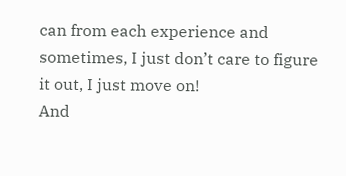can from each experience and sometimes, I just don’t care to figure it out, I just move on!
And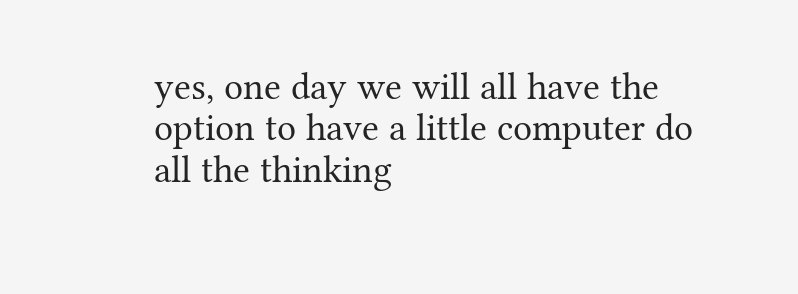yes, one day we will all have the option to have a little computer do all the thinking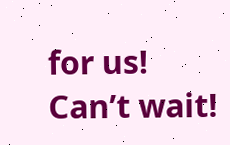for us! Can’t wait!